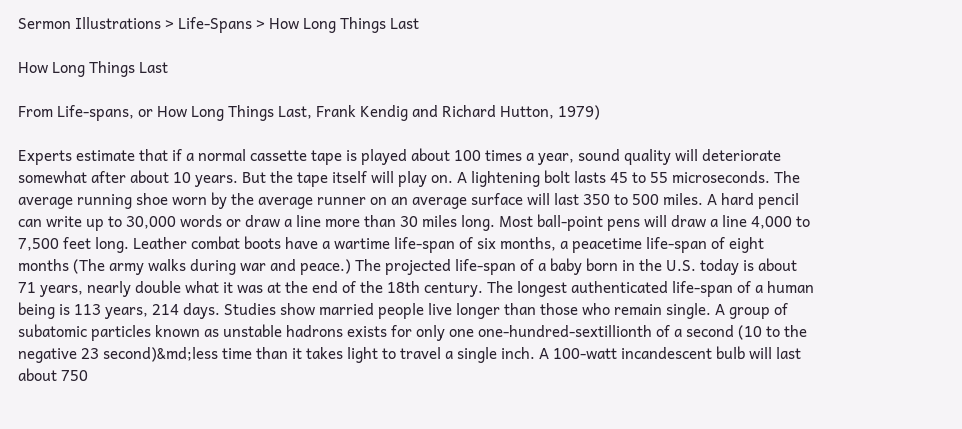Sermon Illustrations > Life-Spans > How Long Things Last

How Long Things Last

From Life-spans, or How Long Things Last, Frank Kendig and Richard Hutton, 1979)

Experts estimate that if a normal cassette tape is played about 100 times a year, sound quality will deteriorate somewhat after about 10 years. But the tape itself will play on. A lightening bolt lasts 45 to 55 microseconds. The average running shoe worn by the average runner on an average surface will last 350 to 500 miles. A hard pencil can write up to 30,000 words or draw a line more than 30 miles long. Most ball-point pens will draw a line 4,000 to 7,500 feet long. Leather combat boots have a wartime life-span of six months, a peacetime life-span of eight months (The army walks during war and peace.) The projected life-span of a baby born in the U.S. today is about 71 years, nearly double what it was at the end of the 18th century. The longest authenticated life-span of a human being is 113 years, 214 days. Studies show married people live longer than those who remain single. A group of subatomic particles known as unstable hadrons exists for only one one-hundred-sextillionth of a second (10 to the negative 23 second)&md;less time than it takes light to travel a single inch. A 100-watt incandescent bulb will last about 750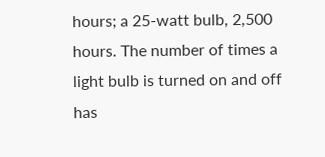hours; a 25-watt bulb, 2,500 hours. The number of times a light bulb is turned on and off has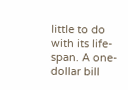little to do with its life-span. A one-dollar bill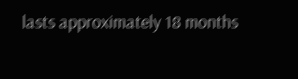lasts approximately 18 months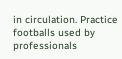in circulation. Practice footballs used by professionals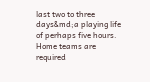last two to three days&md;a playing life of perhaps five hours. Home teams are required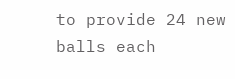to provide 24 new balls each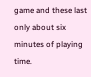game and these last only about six minutes of playing time.